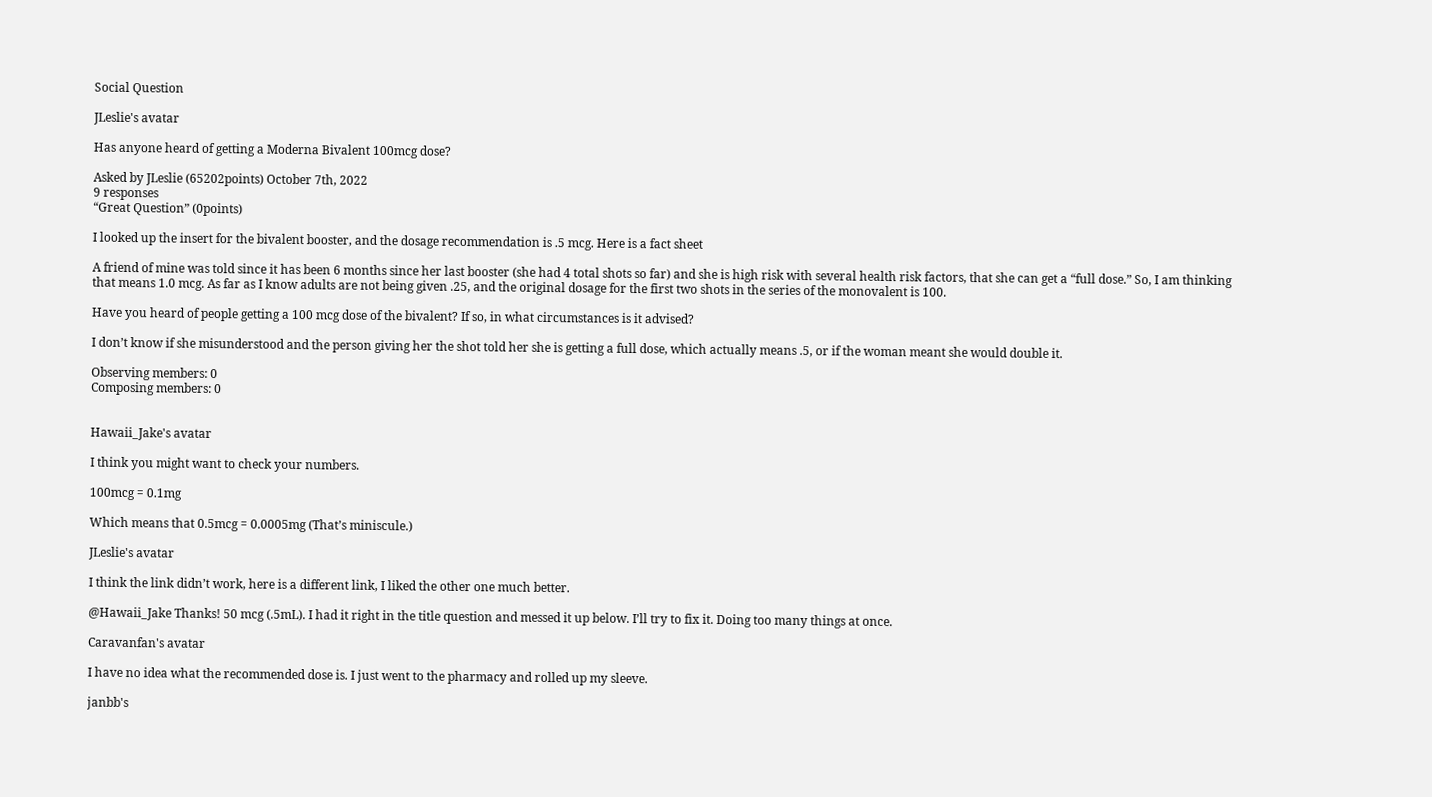Social Question

JLeslie's avatar

Has anyone heard of getting a Moderna Bivalent 100mcg dose?

Asked by JLeslie (65202points) October 7th, 2022
9 responses
“Great Question” (0points)

I looked up the insert for the bivalent booster, and the dosage recommendation is .5 mcg. Here is a fact sheet

A friend of mine was told since it has been 6 months since her last booster (she had 4 total shots so far) and she is high risk with several health risk factors, that she can get a “full dose.” So, I am thinking that means 1.0 mcg. As far as I know adults are not being given .25, and the original dosage for the first two shots in the series of the monovalent is 100.

Have you heard of people getting a 100 mcg dose of the bivalent? If so, in what circumstances is it advised?

I don’t know if she misunderstood and the person giving her the shot told her she is getting a full dose, which actually means .5, or if the woman meant she would double it.

Observing members: 0
Composing members: 0


Hawaii_Jake's avatar

I think you might want to check your numbers.

100mcg = 0.1mg

Which means that 0.5mcg = 0.0005mg (That’s miniscule.)

JLeslie's avatar

I think the link didn’t work, here is a different link, I liked the other one much better.

@Hawaii_Jake Thanks! 50 mcg (.5mL). I had it right in the title question and messed it up below. I’ll try to fix it. Doing too many things at once.

Caravanfan's avatar

I have no idea what the recommended dose is. I just went to the pharmacy and rolled up my sleeve.

janbb's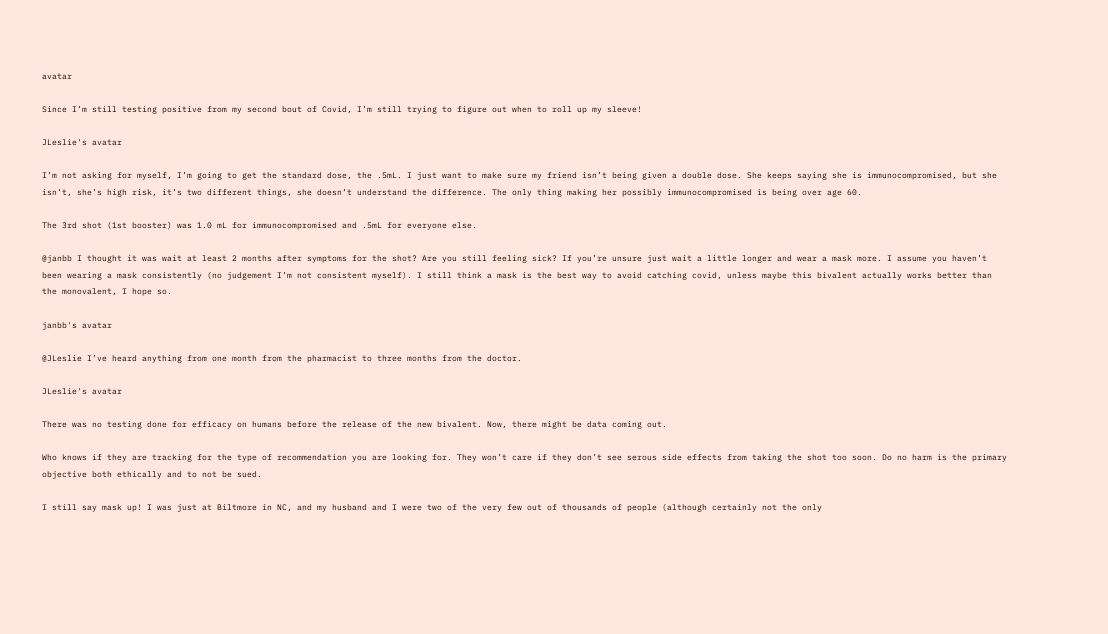avatar

Since I’m still testing positive from my second bout of Covid, I’m still trying to figure out when to roll up my sleeve!

JLeslie's avatar

I’m not asking for myself, I’m going to get the standard dose, the .5mL. I just want to make sure my friend isn’t being given a double dose. She keeps saying she is immunocompromised, but she isn’t, she’s high risk, it’s two different things, she doesn’t understand the difference. The only thing making her possibly immunocompromised is being over age 60.

The 3rd shot (1st booster) was 1.0 mL for immunocompromised and .5mL for everyone else.

@janbb I thought it was wait at least 2 months after symptoms for the shot? Are you still feeling sick? If you’re unsure just wait a little longer and wear a mask more. I assume you haven’t been wearing a mask consistently (no judgement I’m not consistent myself). I still think a mask is the best way to avoid catching covid, unless maybe this bivalent actually works better than the monovalent, I hope so.

janbb's avatar

@JLeslie I’ve heard anything from one month from the pharmacist to three months from the doctor.

JLeslie's avatar

There was no testing done for efficacy on humans before the release of the new bivalent. Now, there might be data coming out.

Who knows if they are tracking for the type of recommendation you are looking for. They won’t care if they don’t see serous side effects from taking the shot too soon. Do no harm is the primary objective both ethically and to not be sued.

I still say mask up! I was just at Biltmore in NC, and my husband and I were two of the very few out of thousands of people (although certainly not the only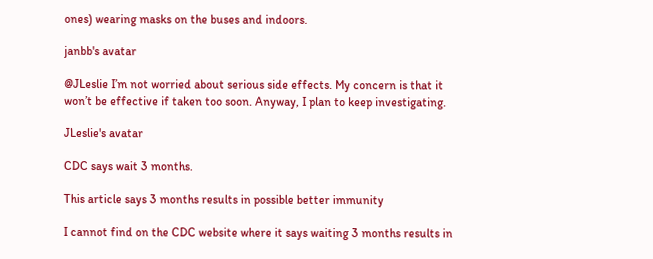ones) wearing masks on the buses and indoors.

janbb's avatar

@JLeslie I’m not worried about serious side effects. My concern is that it won’t be effective if taken too soon. Anyway, I plan to keep investigating.

JLeslie's avatar

CDC says wait 3 months.

This article says 3 months results in possible better immunity

I cannot find on the CDC website where it says waiting 3 months results in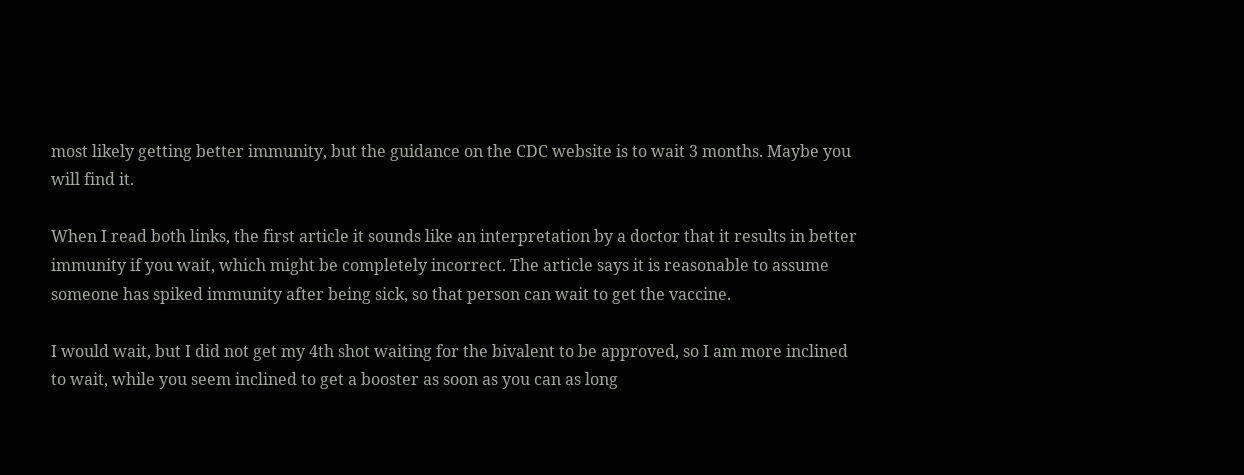most likely getting better immunity, but the guidance on the CDC website is to wait 3 months. Maybe you will find it.

When I read both links, the first article it sounds like an interpretation by a doctor that it results in better immunity if you wait, which might be completely incorrect. The article says it is reasonable to assume someone has spiked immunity after being sick, so that person can wait to get the vaccine.

I would wait, but I did not get my 4th shot waiting for the bivalent to be approved, so I am more inclined to wait, while you seem inclined to get a booster as soon as you can as long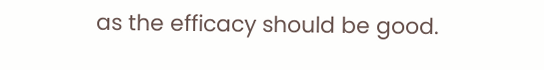as the efficacy should be good.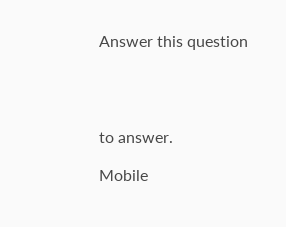Answer this question




to answer.

Mobile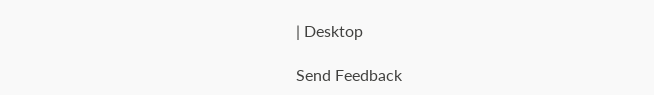| Desktop

Send Feedback